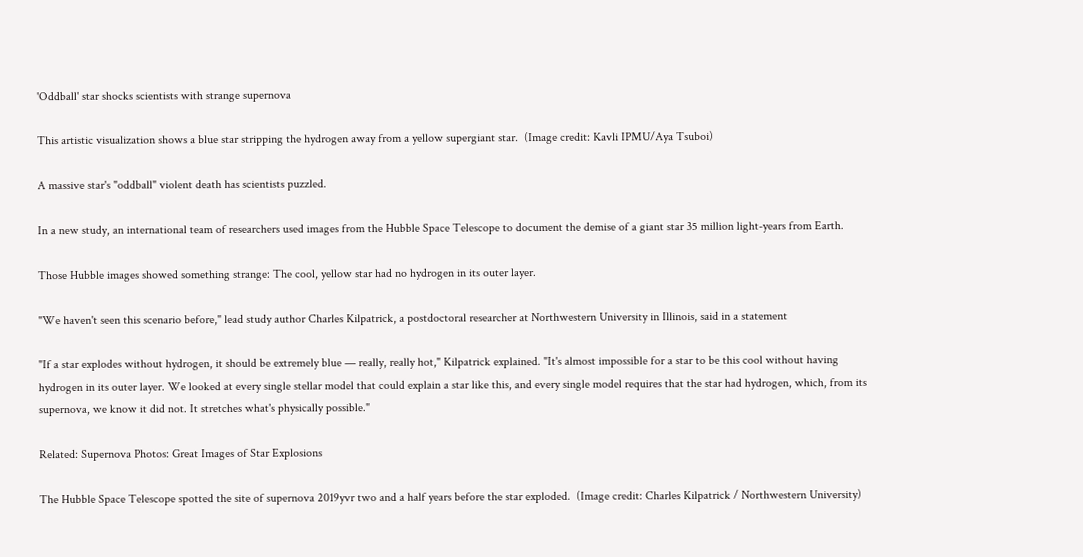'Oddball' star shocks scientists with strange supernova

This artistic visualization shows a blue star stripping the hydrogen away from a yellow supergiant star.  (Image credit: Kavli IPMU/Aya Tsuboi)

A massive star's "oddball" violent death has scientists puzzled.

In a new study, an international team of researchers used images from the Hubble Space Telescope to document the demise of a giant star 35 million light-years from Earth.

Those Hubble images showed something strange: The cool, yellow star had no hydrogen in its outer layer.

"We haven't seen this scenario before," lead study author Charles Kilpatrick, a postdoctoral researcher at Northwestern University in Illinois, said in a statement

"If a star explodes without hydrogen, it should be extremely blue — really, really hot," Kilpatrick explained. "It's almost impossible for a star to be this cool without having hydrogen in its outer layer. We looked at every single stellar model that could explain a star like this, and every single model requires that the star had hydrogen, which, from its supernova, we know it did not. It stretches what's physically possible."

Related: Supernova Photos: Great Images of Star Explosions

The Hubble Space Telescope spotted the site of supernova 2019yvr two and a half years before the star exploded.  (Image credit: Charles Kilpatrick / Northwestern University)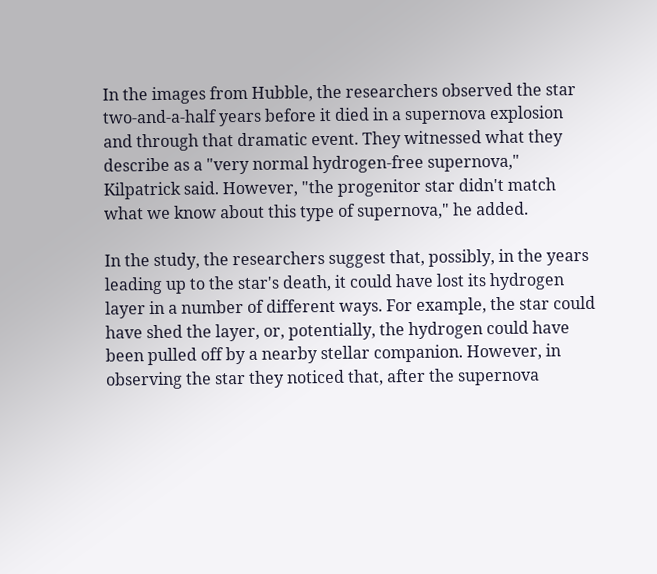In the images from Hubble, the researchers observed the star two-and-a-half years before it died in a supernova explosion and through that dramatic event. They witnessed what they describe as a "very normal hydrogen-free supernova," Kilpatrick said. However, "the progenitor star didn't match what we know about this type of supernova," he added.

In the study, the researchers suggest that, possibly, in the years leading up to the star's death, it could have lost its hydrogen layer in a number of different ways. For example, the star could have shed the layer, or, potentially, the hydrogen could have been pulled off by a nearby stellar companion. However, in observing the star they noticed that, after the supernova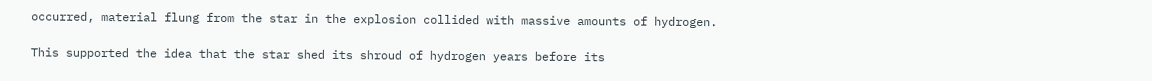occurred, material flung from the star in the explosion collided with massive amounts of hydrogen.

This supported the idea that the star shed its shroud of hydrogen years before its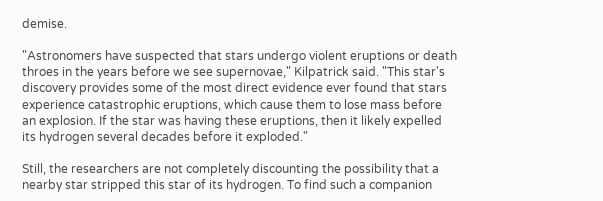demise.

"Astronomers have suspected that stars undergo violent eruptions or death throes in the years before we see supernovae," Kilpatrick said. "This star's discovery provides some of the most direct evidence ever found that stars experience catastrophic eruptions, which cause them to lose mass before an explosion. If the star was having these eruptions, then it likely expelled its hydrogen several decades before it exploded."

Still, the researchers are not completely discounting the possibility that a nearby star stripped this star of its hydrogen. To find such a companion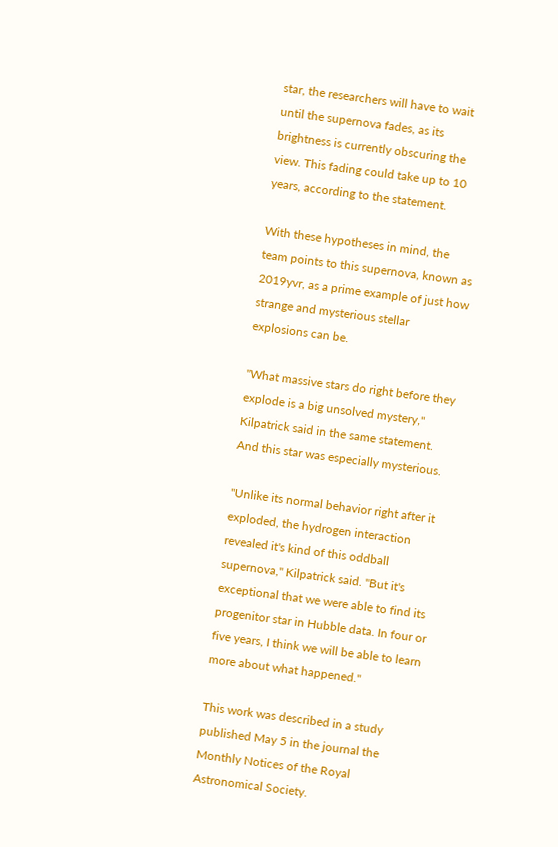star, the researchers will have to wait until the supernova fades, as its brightness is currently obscuring the view. This fading could take up to 10 years, according to the statement.

With these hypotheses in mind, the team points to this supernova, known as 2019yvr, as a prime example of just how strange and mysterious stellar explosions can be.

"What massive stars do right before they explode is a big unsolved mystery," Kilpatrick said in the same statement. And this star was especially mysterious.

"Unlike its normal behavior right after it exploded, the hydrogen interaction revealed it's kind of this oddball supernova," Kilpatrick said. "But it's exceptional that we were able to find its progenitor star in Hubble data. In four or five years, I think we will be able to learn more about what happened."

This work was described in a study published May 5 in the journal the Monthly Notices of the Royal Astronomical Society.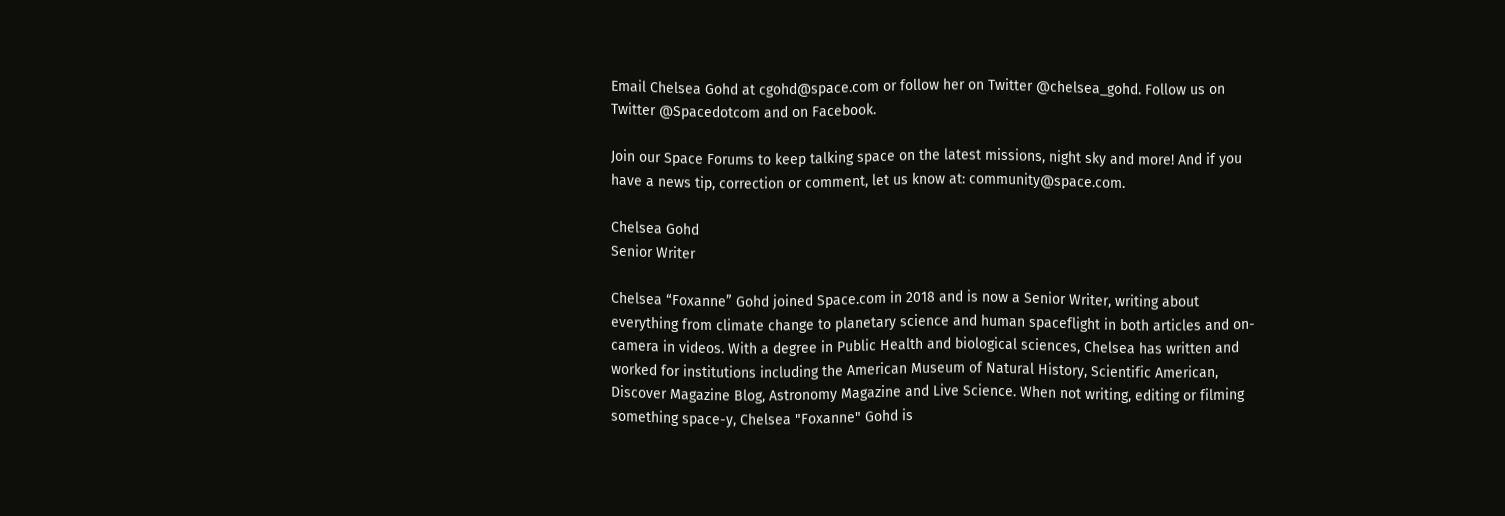Email Chelsea Gohd at cgohd@space.com or follow her on Twitter @chelsea_gohd. Follow us on Twitter @Spacedotcom and on Facebook.

Join our Space Forums to keep talking space on the latest missions, night sky and more! And if you have a news tip, correction or comment, let us know at: community@space.com.

Chelsea Gohd
Senior Writer

Chelsea “Foxanne” Gohd joined Space.com in 2018 and is now a Senior Writer, writing about everything from climate change to planetary science and human spaceflight in both articles and on-camera in videos. With a degree in Public Health and biological sciences, Chelsea has written and worked for institutions including the American Museum of Natural History, Scientific American, Discover Magazine Blog, Astronomy Magazine and Live Science. When not writing, editing or filming something space-y, Chelsea "Foxanne" Gohd is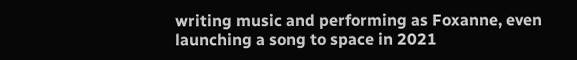writing music and performing as Foxanne, even launching a song to space in 2021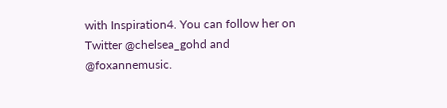with Inspiration4. You can follow her on Twitter @chelsea_gohd and @foxannemusic.